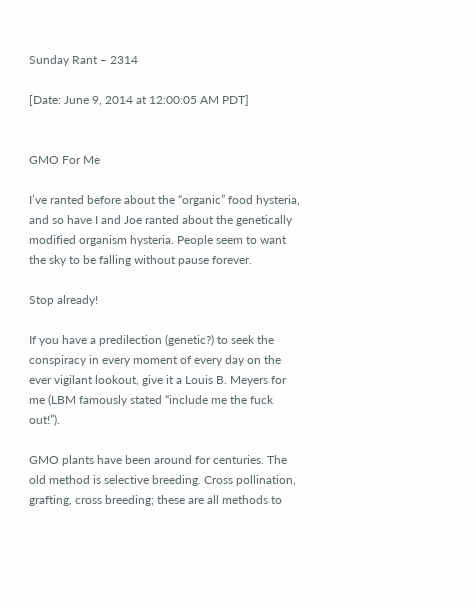Sunday Rant – 2314

[Date: June 9, 2014 at 12:00:05 AM PDT]


GMO For Me

I’ve ranted before about the “organic” food hysteria, and so have I and Joe ranted about the genetically modified organism hysteria. People seem to want the sky to be falling without pause forever.

Stop already!

If you have a predilection (genetic?) to seek the conspiracy in every moment of every day on the ever vigilant lookout, give it a Louis B. Meyers for me (LBM famously stated “include me the fuck out!”).

GMO plants have been around for centuries. The old method is selective breeding. Cross pollination, grafting, cross breeding; these are all methods to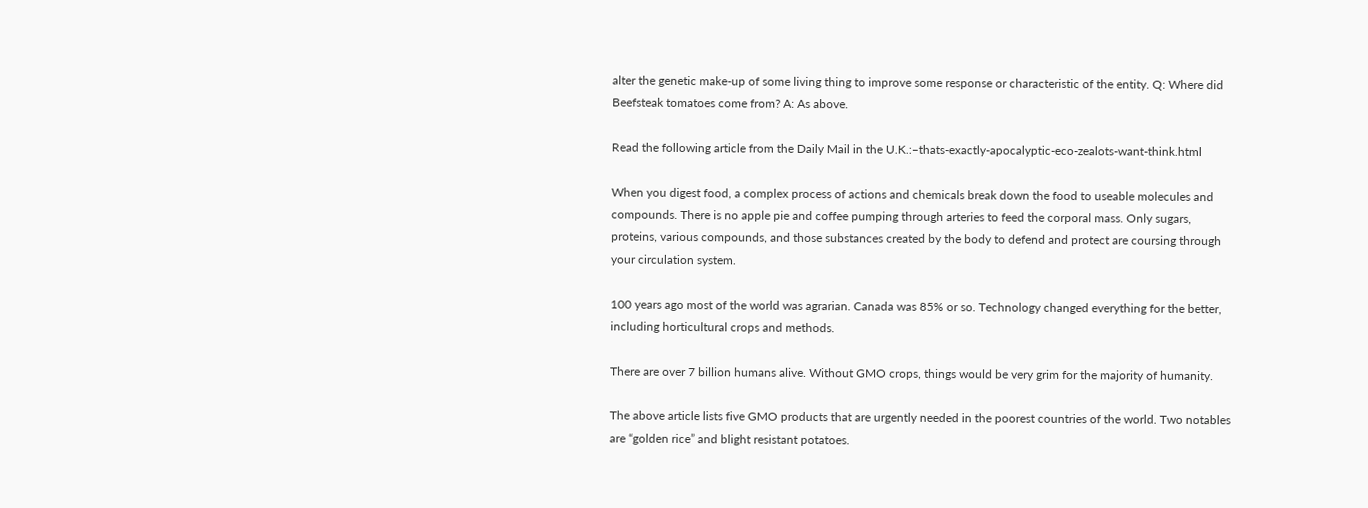alter the genetic make-up of some living thing to improve some response or characteristic of the entity. Q: Where did Beefsteak tomatoes come from? A: As above.

Read the following article from the Daily Mail in the U.K.:–thats-exactly-apocalyptic-eco-zealots-want-think.html

When you digest food, a complex process of actions and chemicals break down the food to useable molecules and compounds. There is no apple pie and coffee pumping through arteries to feed the corporal mass. Only sugars, proteins, various compounds, and those substances created by the body to defend and protect are coursing through your circulation system.

100 years ago most of the world was agrarian. Canada was 85% or so. Technology changed everything for the better, including horticultural crops and methods.

There are over 7 billion humans alive. Without GMO crops, things would be very grim for the majority of humanity.

The above article lists five GMO products that are urgently needed in the poorest countries of the world. Two notables are “golden rice” and blight resistant potatoes.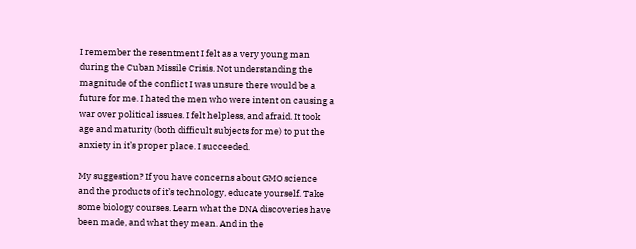I remember the resentment I felt as a very young man during the Cuban Missile Crisis. Not understanding the magnitude of the conflict I was unsure there would be a future for me. I hated the men who were intent on causing a war over political issues. I felt helpless, and afraid. It took age and maturity (both difficult subjects for me) to put the anxiety in it’s proper place. I succeeded.

My suggestion? If you have concerns about GMO science and the products of it’s technology, educate yourself. Take some biology courses. Learn what the DNA discoveries have been made, and what they mean. And in the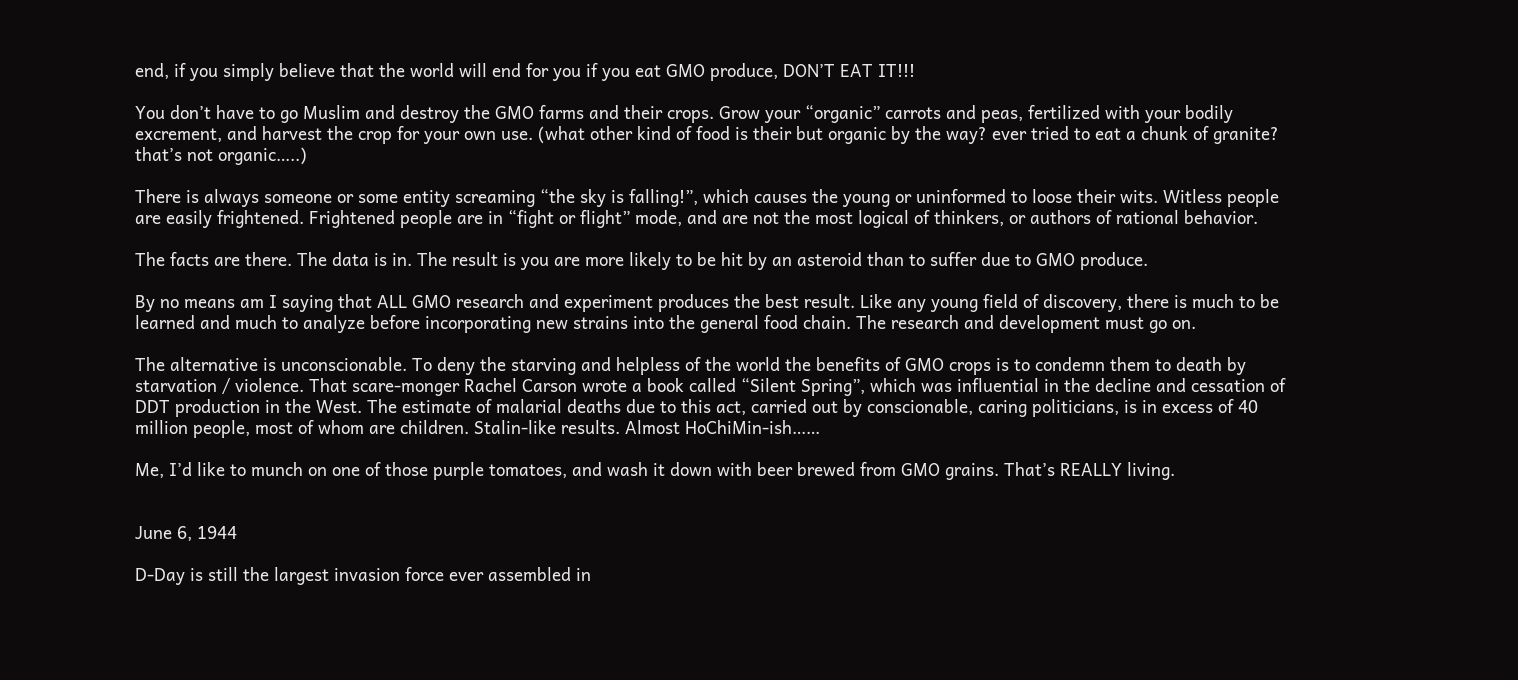end, if you simply believe that the world will end for you if you eat GMO produce, DON’T EAT IT!!!

You don’t have to go Muslim and destroy the GMO farms and their crops. Grow your “organic” carrots and peas, fertilized with your bodily excrement, and harvest the crop for your own use. (what other kind of food is their but organic by the way? ever tried to eat a chunk of granite? that’s not organic…..)

There is always someone or some entity screaming “the sky is falling!”, which causes the young or uninformed to loose their wits. Witless people are easily frightened. Frightened people are in “fight or flight” mode, and are not the most logical of thinkers, or authors of rational behavior.

The facts are there. The data is in. The result is you are more likely to be hit by an asteroid than to suffer due to GMO produce.

By no means am I saying that ALL GMO research and experiment produces the best result. Like any young field of discovery, there is much to be learned and much to analyze before incorporating new strains into the general food chain. The research and development must go on.

The alternative is unconscionable. To deny the starving and helpless of the world the benefits of GMO crops is to condemn them to death by starvation / violence. That scare-monger Rachel Carson wrote a book called “Silent Spring”, which was influential in the decline and cessation of DDT production in the West. The estimate of malarial deaths due to this act, carried out by conscionable, caring politicians, is in excess of 40 million people, most of whom are children. Stalin-like results. Almost HoChiMin-ish……

Me, I’d like to munch on one of those purple tomatoes, and wash it down with beer brewed from GMO grains. That’s REALLY living.


June 6, 1944

D-Day is still the largest invasion force ever assembled in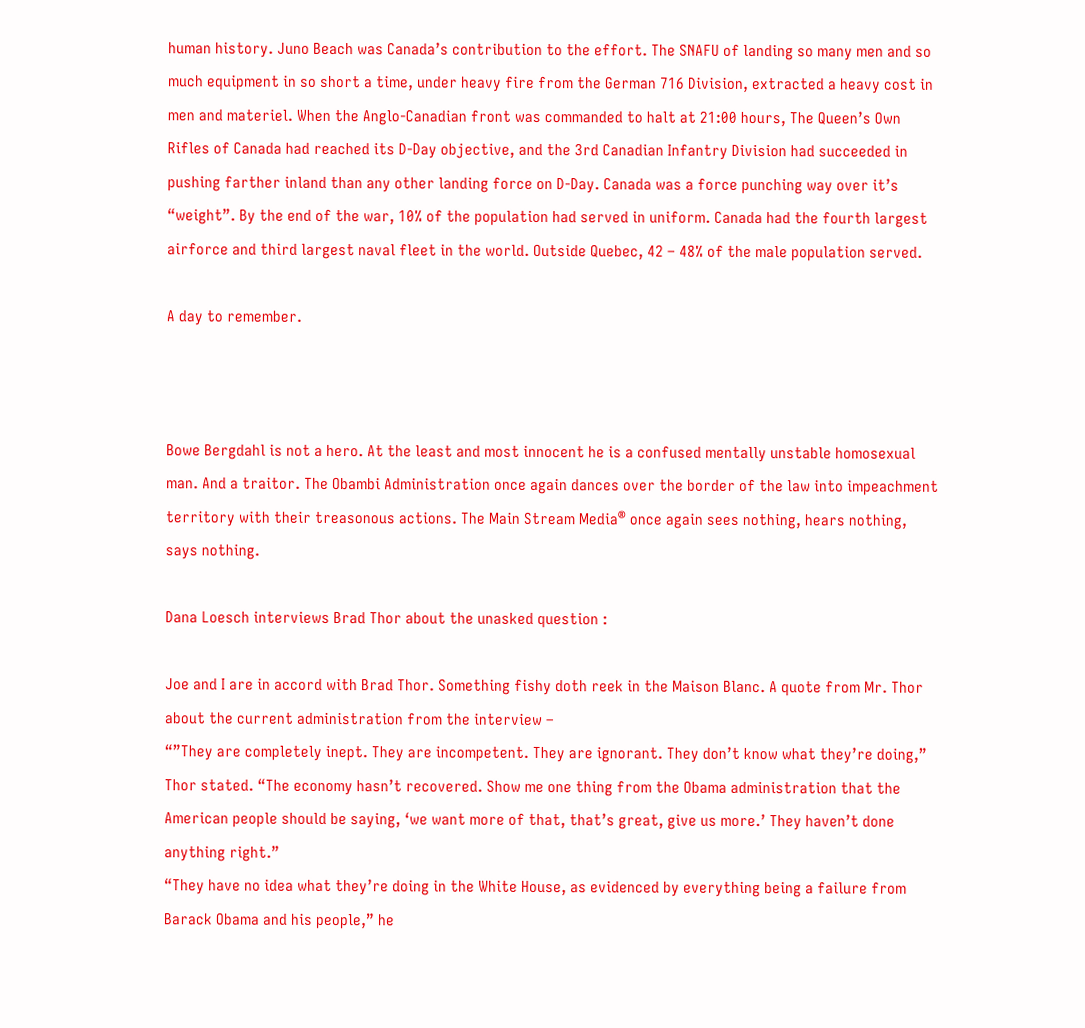human history. Juno Beach was Canada’s contribution to the effort. The SNAFU of landing so many men and so much equipment in so short a time, under heavy fire from the German 716 Division, extracted a heavy cost in men and materiel. When the Anglo-Canadian front was commanded to halt at 21:00 hours, The Queen’s Own Rifles of Canada had reached its D-Day objective, and the 3rd Canadian Infantry Division had succeeded in pushing farther inland than any other landing force on D-Day. Canada was a force punching way over it’s “weight”. By the end of the war, 10% of the population had served in uniform. Canada had the fourth largest airforce and third largest naval fleet in the world. Outside Quebec, 42 – 48% of the male population served.

A day to remember.



Bowe Bergdahl is not a hero. At the least and most innocent he is a confused mentally unstable homosexual man. And a traitor. The Obambi Administration once again dances over the border of the law into impeachment territory with their treasonous actions. The Main Stream Media® once again sees nothing, hears nothing, says nothing.

Dana Loesch interviews Brad Thor about the unasked question :

Joe and I are in accord with Brad Thor. Something fishy doth reek in the Maison Blanc. A quote from Mr. Thor about the current administration from the interview –
“”They are completely inept. They are incompetent. They are ignorant. They don’t know what they’re doing,” Thor stated. “The economy hasn’t recovered. Show me one thing from the Obama administration that the American people should be saying, ‘we want more of that, that’s great, give us more.’ They haven’t done anything right.”
“They have no idea what they’re doing in the White House, as evidenced by everything being a failure from Barack Obama and his people,” he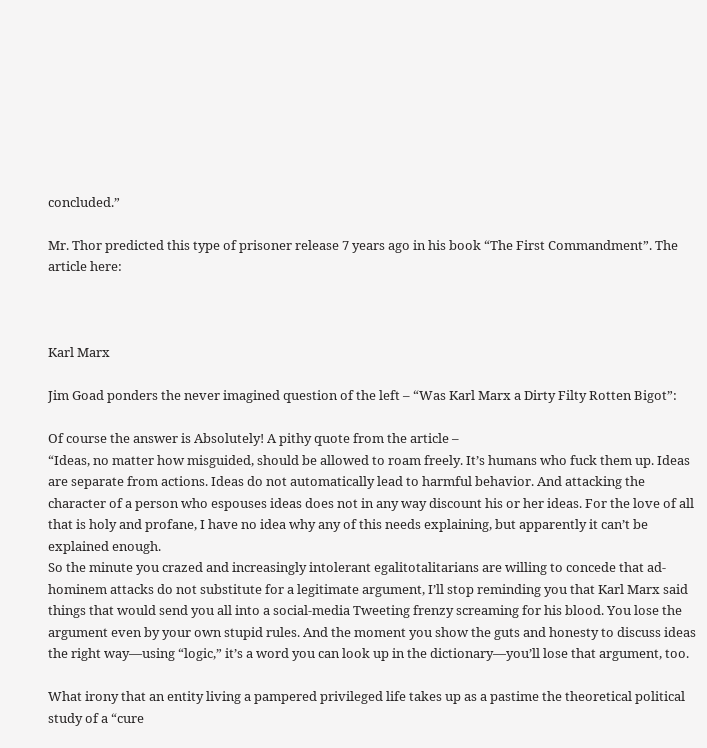concluded.”

Mr. Thor predicted this type of prisoner release 7 years ago in his book “The First Commandment”. The article here:



Karl Marx

Jim Goad ponders the never imagined question of the left – “Was Karl Marx a Dirty Filty Rotten Bigot”:

Of course the answer is Absolutely! A pithy quote from the article –
“Ideas, no matter how misguided, should be allowed to roam freely. It’s humans who fuck them up. Ideas are separate from actions. Ideas do not automatically lead to harmful behavior. And attacking the character of a person who espouses ideas does not in any way discount his or her ideas. For the love of all that is holy and profane, I have no idea why any of this needs explaining, but apparently it can’t be explained enough.
So the minute you crazed and increasingly intolerant egalitotalitarians are willing to concede that ad-hominem attacks do not substitute for a legitimate argument, I’ll stop reminding you that Karl Marx said things that would send you all into a social-media Tweeting frenzy screaming for his blood. You lose the argument even by your own stupid rules. And the moment you show the guts and honesty to discuss ideas the right way—using “logic,” it’s a word you can look up in the dictionary—you’ll lose that argument, too.

What irony that an entity living a pampered privileged life takes up as a pastime the theoretical political study of a “cure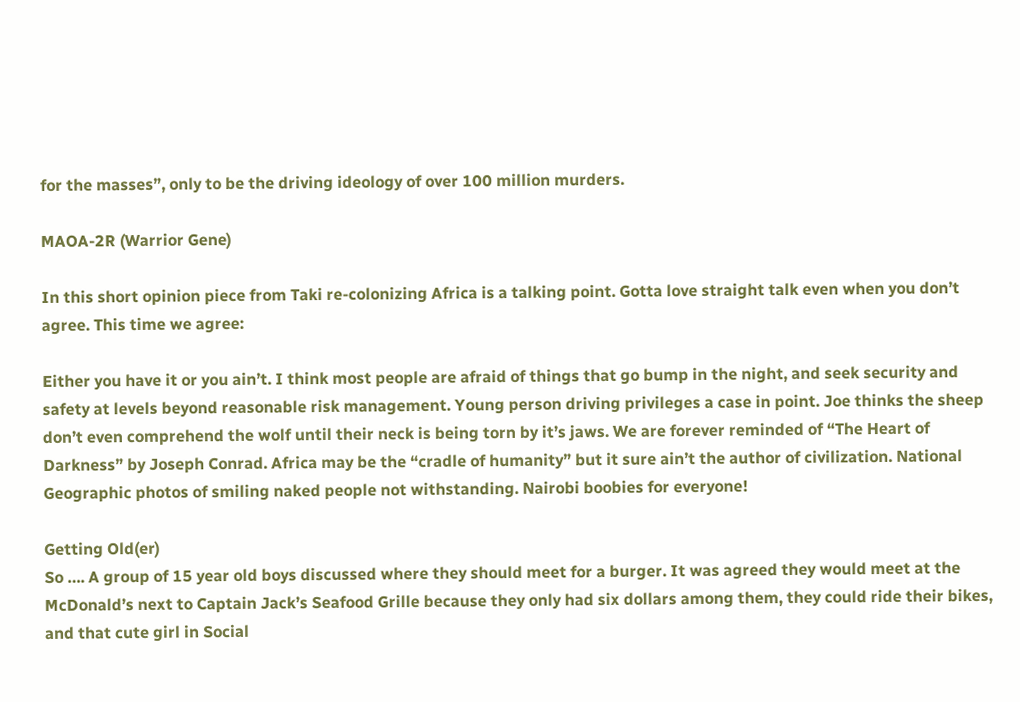for the masses”, only to be the driving ideology of over 100 million murders.

MAOA-2R (Warrior Gene)

In this short opinion piece from Taki re-colonizing Africa is a talking point. Gotta love straight talk even when you don’t agree. This time we agree:

Either you have it or you ain’t. I think most people are afraid of things that go bump in the night, and seek security and safety at levels beyond reasonable risk management. Young person driving privileges a case in point. Joe thinks the sheep don’t even comprehend the wolf until their neck is being torn by it’s jaws. We are forever reminded of “The Heart of Darkness” by Joseph Conrad. Africa may be the “cradle of humanity” but it sure ain’t the author of civilization. National Geographic photos of smiling naked people not withstanding. Nairobi boobies for everyone!

Getting Old(er)
So …. A group of 15 year old boys discussed where they should meet for a burger. It was agreed they would meet at the McDonald’s next to Captain Jack’s Seafood Grille because they only had six dollars among them, they could ride their bikes, and that cute girl in Social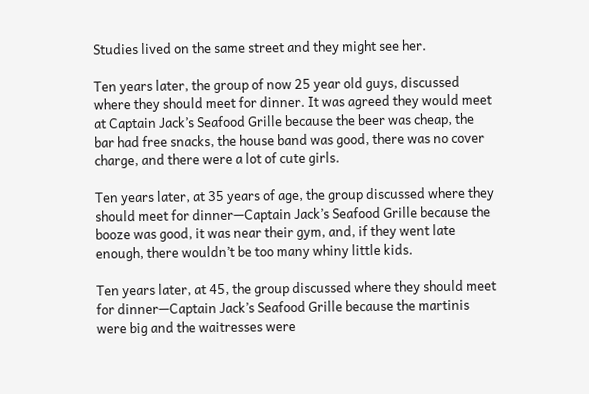Studies lived on the same street and they might see her.

Ten years later, the group of now 25 year old guys, discussed where they should meet for dinner. It was agreed they would meet at Captain Jack’s Seafood Grille because the beer was cheap, the bar had free snacks, the house band was good, there was no cover charge, and there were a lot of cute girls.

Ten years later, at 35 years of age, the group discussed where they should meet for dinner—Captain Jack’s Seafood Grille because the booze was good, it was near their gym, and, if they went late enough, there wouldn’t be too many whiny little kids.

Ten years later, at 45, the group discussed where they should meet for dinner—Captain Jack’s Seafood Grille because the martinis were big and the waitresses were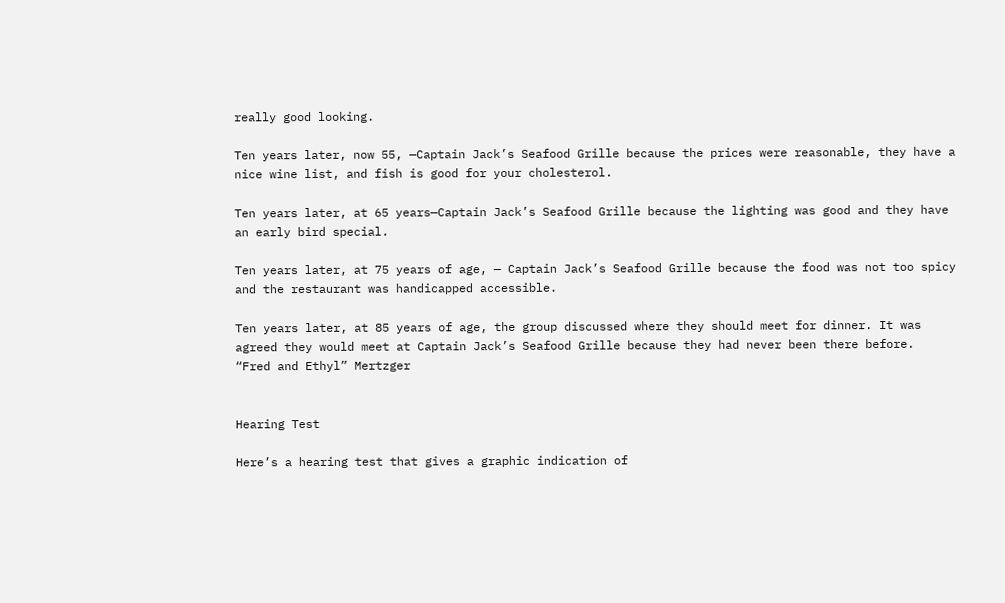really good looking.

Ten years later, now 55, —Captain Jack’s Seafood Grille because the prices were reasonable, they have a nice wine list, and fish is good for your cholesterol.

Ten years later, at 65 years—Captain Jack’s Seafood Grille because the lighting was good and they have an early bird special.

Ten years later, at 75 years of age, — Captain Jack’s Seafood Grille because the food was not too spicy and the restaurant was handicapped accessible.

Ten years later, at 85 years of age, the group discussed where they should meet for dinner. It was agreed they would meet at Captain Jack’s Seafood Grille because they had never been there before.
“Fred and Ethyl” Mertzger


Hearing Test

Here’s a hearing test that gives a graphic indication of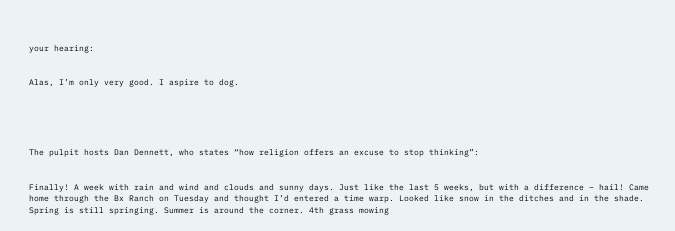your hearing:


Alas, I’m only very good. I aspire to dog.





The pulpit hosts Dan Dennett, who states “how religion offers an excuse to stop thinking”:


Finally! A week with rain and wind and clouds and sunny days. Just like the last 5 weeks, but with a difference – hail! Came home through the Bx Ranch on Tuesday and thought I’d entered a time warp. Looked like snow in the ditches and in the shade. Spring is still springing. Summer is around the corner. 4th grass mowing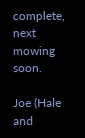complete, next mowing soon.

Joe (Hale and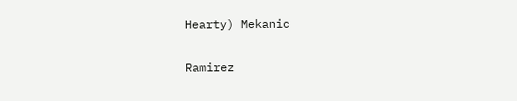Hearty) Mekanic

Ramirez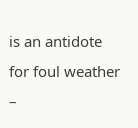is an antidote for foul weather –